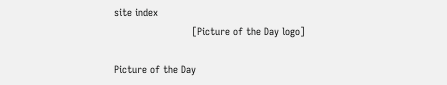site index
                          [Picture of the Day logo]

Picture of the Day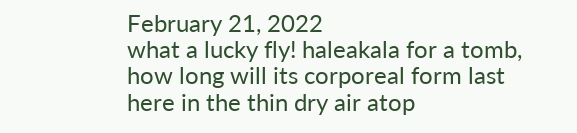February 21, 2022
what a lucky fly! haleakala for a tomb,
how long will its corporeal form last
here in the thin dry air atop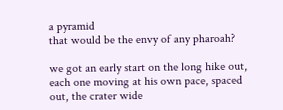a pyramid
that would be the envy of any pharoah?

we got an early start on the long hike out,
each one moving at his own pace, spaced
out, the crater wide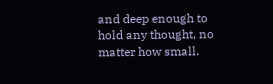and deep enough to
hold any thought, no matter how small.